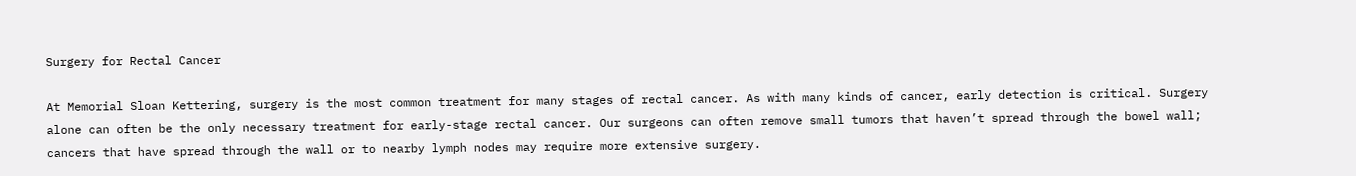Surgery for Rectal Cancer

At Memorial Sloan Kettering, surgery is the most common treatment for many stages of rectal cancer. As with many kinds of cancer, early detection is critical. Surgery alone can often be the only necessary treatment for early-stage rectal cancer. Our surgeons can often remove small tumors that haven’t spread through the bowel wall; cancers that have spread through the wall or to nearby lymph nodes may require more extensive surgery.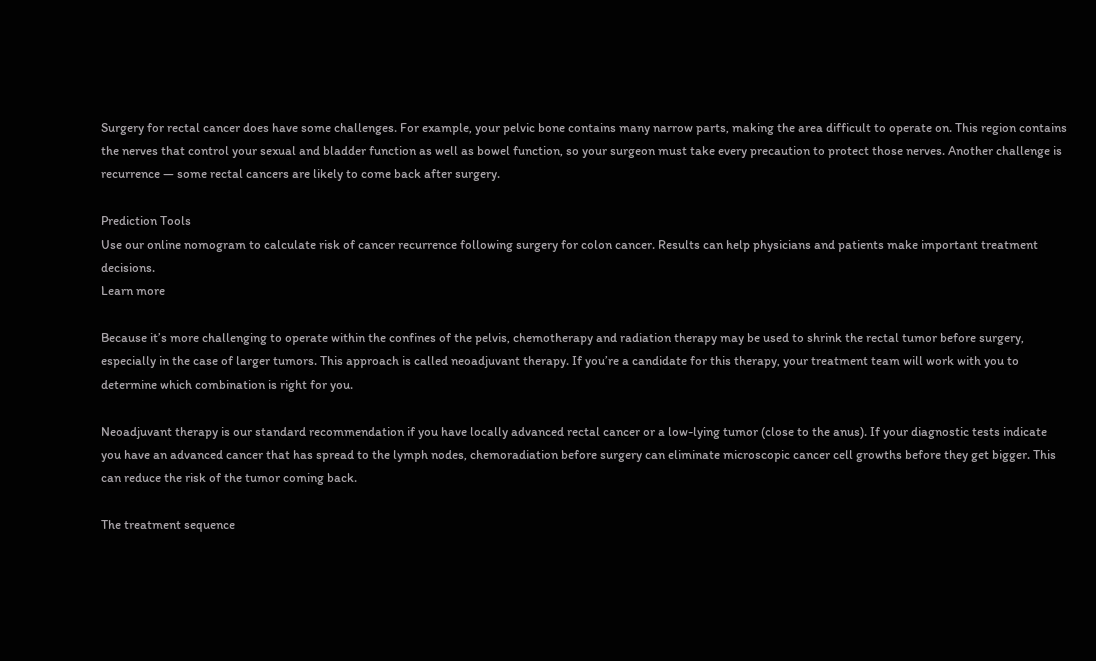Surgery for rectal cancer does have some challenges. For example, your pelvic bone contains many narrow parts, making the area difficult to operate on. This region contains the nerves that control your sexual and bladder function as well as bowel function, so your surgeon must take every precaution to protect those nerves. Another challenge is recurrence — some rectal cancers are likely to come back after surgery.

Prediction Tools
Use our online nomogram to calculate risk of cancer recurrence following surgery for colon cancer. Results can help physicians and patients make important treatment decisions.
Learn more

Because it’s more challenging to operate within the confines of the pelvis, chemotherapy and radiation therapy may be used to shrink the rectal tumor before surgery, especially in the case of larger tumors. This approach is called neoadjuvant therapy. If you’re a candidate for this therapy, your treatment team will work with you to determine which combination is right for you.

Neoadjuvant therapy is our standard recommendation if you have locally advanced rectal cancer or a low-lying tumor (close to the anus). If your diagnostic tests indicate you have an advanced cancer that has spread to the lymph nodes, chemoradiation before surgery can eliminate microscopic cancer cell growths before they get bigger. This can reduce the risk of the tumor coming back.

The treatment sequence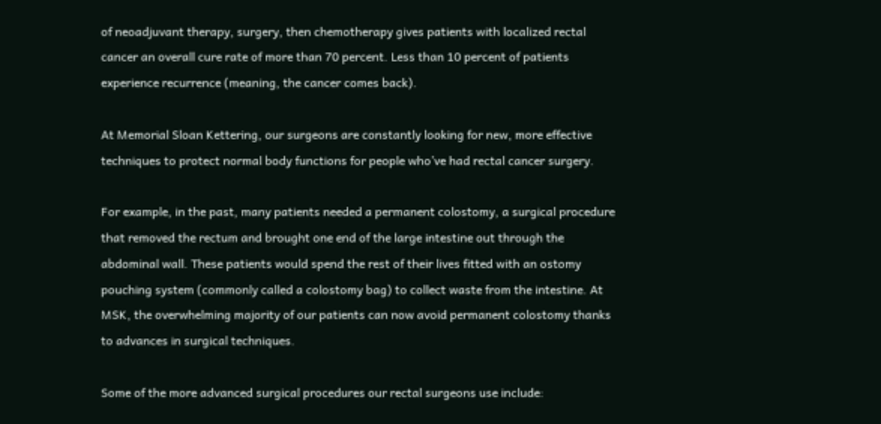of neoadjuvant therapy, surgery, then chemotherapy gives patients with localized rectal cancer an overall cure rate of more than 70 percent. Less than 10 percent of patients experience recurrence (meaning, the cancer comes back).

At Memorial Sloan Kettering, our surgeons are constantly looking for new, more effective techniques to protect normal body functions for people who’ve had rectal cancer surgery.

For example, in the past, many patients needed a permanent colostomy, a surgical procedure that removed the rectum and brought one end of the large intestine out through the abdominal wall. These patients would spend the rest of their lives fitted with an ostomy pouching system (commonly called a colostomy bag) to collect waste from the intestine. At MSK, the overwhelming majority of our patients can now avoid permanent colostomy thanks to advances in surgical techniques.

Some of the more advanced surgical procedures our rectal surgeons use include: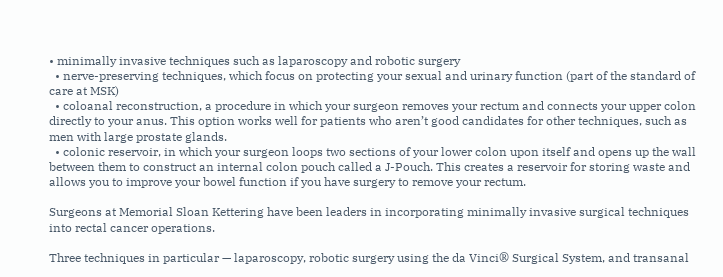• minimally invasive techniques such as laparoscopy and robotic surgery
  • nerve-preserving techniques, which focus on protecting your sexual and urinary function (part of the standard of care at MSK)
  • coloanal reconstruction, a procedure in which your surgeon removes your rectum and connects your upper colon directly to your anus. This option works well for patients who aren’t good candidates for other techniques, such as men with large prostate glands.
  • colonic reservoir, in which your surgeon loops two sections of your lower colon upon itself and opens up the wall between them to construct an internal colon pouch called a J-Pouch. This creates a reservoir for storing waste and allows you to improve your bowel function if you have surgery to remove your rectum.

Surgeons at Memorial Sloan Kettering have been leaders in incorporating minimally invasive surgical techniques into rectal cancer operations.

Three techniques in particular — laparoscopy, robotic surgery using the da Vinci® Surgical System, and transanal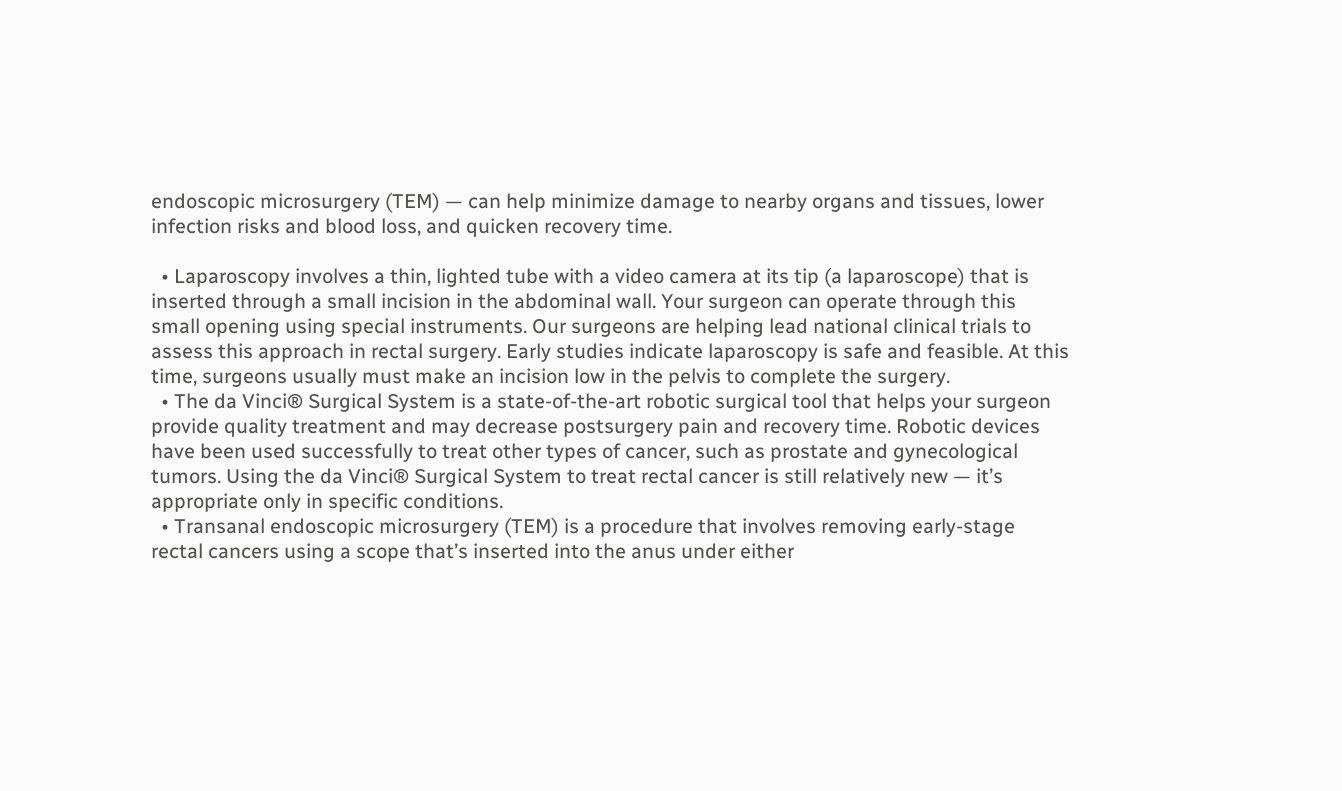endoscopic microsurgery (TEM) — can help minimize damage to nearby organs and tissues, lower infection risks and blood loss, and quicken recovery time.

  • Laparoscopy involves a thin, lighted tube with a video camera at its tip (a laparoscope) that is inserted through a small incision in the abdominal wall. Your surgeon can operate through this small opening using special instruments. Our surgeons are helping lead national clinical trials to assess this approach in rectal surgery. Early studies indicate laparoscopy is safe and feasible. At this time, surgeons usually must make an incision low in the pelvis to complete the surgery.
  • The da Vinci® Surgical System is a state-of-the-art robotic surgical tool that helps your surgeon provide quality treatment and may decrease postsurgery pain and recovery time. Robotic devices have been used successfully to treat other types of cancer, such as prostate and gynecological tumors. Using the da Vinci® Surgical System to treat rectal cancer is still relatively new — it’s appropriate only in specific conditions.
  • Transanal endoscopic microsurgery (TEM) is a procedure that involves removing early-stage rectal cancers using a scope that’s inserted into the anus under either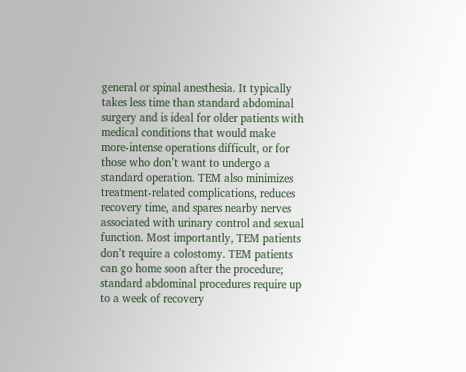general or spinal anesthesia. It typically takes less time than standard abdominal surgery and is ideal for older patients with medical conditions that would make more-intense operations difficult, or for those who don’t want to undergo a standard operation. TEM also minimizes treatment-related complications, reduces recovery time, and spares nearby nerves associated with urinary control and sexual function. Most importantly, TEM patients don’t require a colostomy. TEM patients can go home soon after the procedure; standard abdominal procedures require up to a week of recovery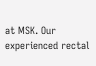at MSK. Our experienced rectal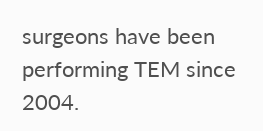surgeons have been performing TEM since 2004.